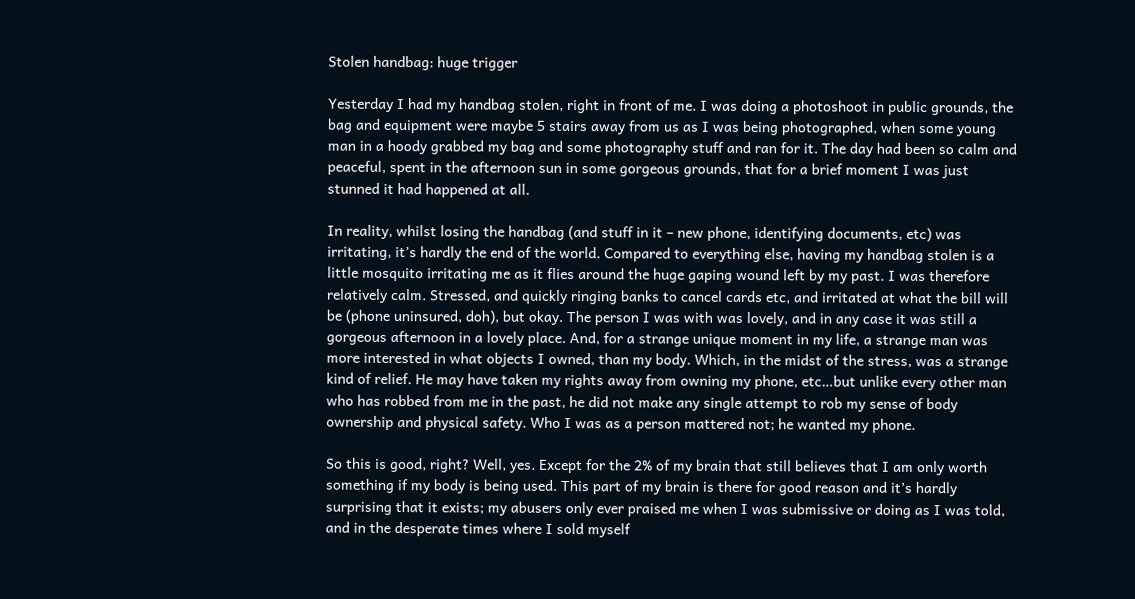Stolen handbag: huge trigger

Yesterday I had my handbag stolen, right in front of me. I was doing a photoshoot in public grounds, the bag and equipment were maybe 5 stairs away from us as I was being photographed, when some young man in a hoody grabbed my bag and some photography stuff and ran for it. The day had been so calm and peaceful, spent in the afternoon sun in some gorgeous grounds, that for a brief moment I was just stunned it had happened at all.

In reality, whilst losing the handbag (and stuff in it – new phone, identifying documents, etc) was irritating, it’s hardly the end of the world. Compared to everything else, having my handbag stolen is a little mosquito irritating me as it flies around the huge gaping wound left by my past. I was therefore relatively calm. Stressed, and quickly ringing banks to cancel cards etc, and irritated at what the bill will be (phone uninsured, doh), but okay. The person I was with was lovely, and in any case it was still a gorgeous afternoon in a lovely place. And, for a strange unique moment in my life, a strange man was more interested in what objects I owned, than my body. Which, in the midst of the stress, was a strange kind of relief. He may have taken my rights away from owning my phone, etc…but unlike every other man who has robbed from me in the past, he did not make any single attempt to rob my sense of body ownership and physical safety. Who I was as a person mattered not; he wanted my phone.

So this is good, right? Well, yes. Except for the 2% of my brain that still believes that I am only worth something if my body is being used. This part of my brain is there for good reason and it’s hardly surprising that it exists; my abusers only ever praised me when I was submissive or doing as I was told, and in the desperate times where I sold myself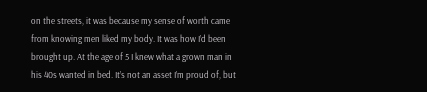on the streets, it was because my sense of worth came from knowing men liked my body. It was how I’d been brought up. At the age of 5 I knew what a grown man in his 40s wanted in bed. It’s not an asset I’m proud of, but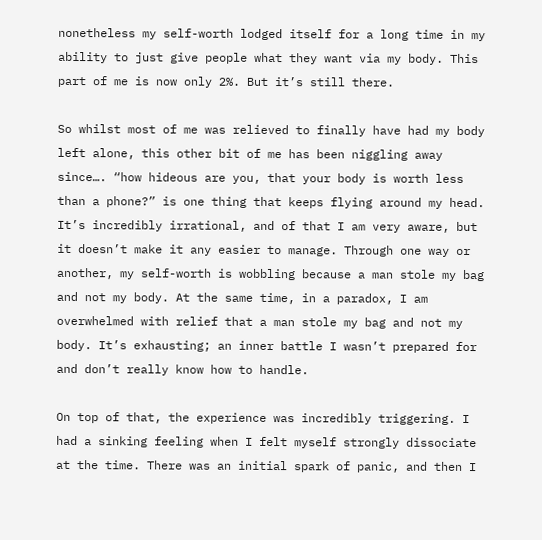nonetheless my self-worth lodged itself for a long time in my ability to just give people what they want via my body. This part of me is now only 2%. But it’s still there.

So whilst most of me was relieved to finally have had my body left alone, this other bit of me has been niggling away since…. “how hideous are you, that your body is worth less than a phone?” is one thing that keeps flying around my head. It’s incredibly irrational, and of that I am very aware, but it doesn’t make it any easier to manage. Through one way or another, my self-worth is wobbling because a man stole my bag and not my body. At the same time, in a paradox, I am overwhelmed with relief that a man stole my bag and not my body. It’s exhausting; an inner battle I wasn’t prepared for and don’t really know how to handle.

On top of that, the experience was incredibly triggering. I had a sinking feeling when I felt myself strongly dissociate at the time. There was an initial spark of panic, and then I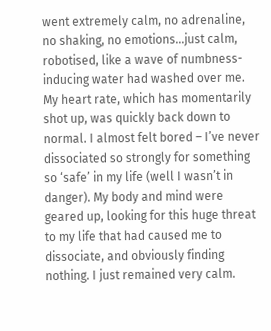went extremely calm, no adrenaline, no shaking, no emotions…just calm, robotised, like a wave of numbness-inducing water had washed over me. My heart rate, which has momentarily shot up, was quickly back down to normal. I almost felt bored – I’ve never dissociated so strongly for something so ‘safe’ in my life (well I wasn’t in danger). My body and mind were geared up, looking for this huge threat to my life that had caused me to dissociate, and obviously finding nothing. I just remained very calm.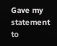Gave my statement to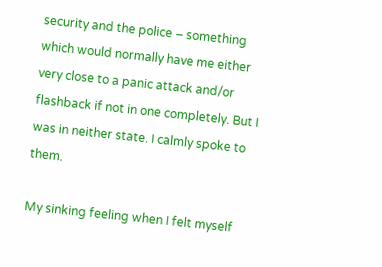security and the police – something which would normally have me either very close to a panic attack and/or flashback if not in one completely. But I was in neither state. I calmly spoke to them.

My sinking feeling when I felt myself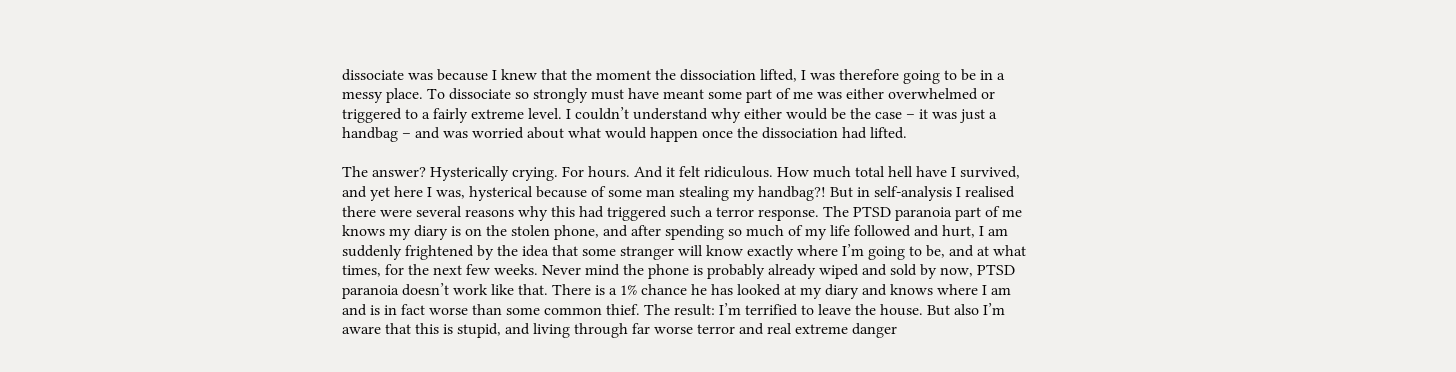dissociate was because I knew that the moment the dissociation lifted, I was therefore going to be in a messy place. To dissociate so strongly must have meant some part of me was either overwhelmed or triggered to a fairly extreme level. I couldn’t understand why either would be the case – it was just a handbag – and was worried about what would happen once the dissociation had lifted.

The answer? Hysterically crying. For hours. And it felt ridiculous. How much total hell have I survived, and yet here I was, hysterical because of some man stealing my handbag?! But in self-analysis I realised there were several reasons why this had triggered such a terror response. The PTSD paranoia part of me knows my diary is on the stolen phone, and after spending so much of my life followed and hurt, I am suddenly frightened by the idea that some stranger will know exactly where I’m going to be, and at what times, for the next few weeks. Never mind the phone is probably already wiped and sold by now, PTSD paranoia doesn’t work like that. There is a 1% chance he has looked at my diary and knows where I am and is in fact worse than some common thief. The result: I’m terrified to leave the house. But also I’m aware that this is stupid, and living through far worse terror and real extreme danger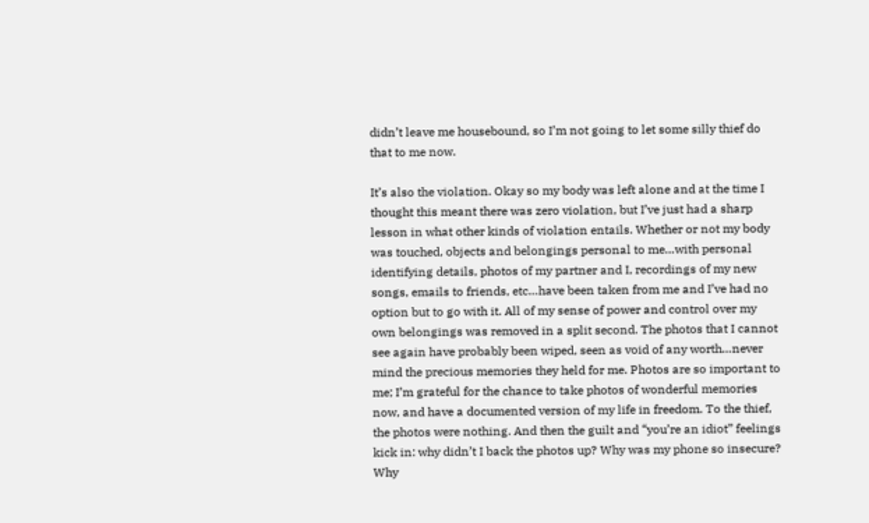didn’t leave me housebound, so I’m not going to let some silly thief do that to me now.

It’s also the violation. Okay so my body was left alone and at the time I thought this meant there was zero violation, but I’ve just had a sharp lesson in what other kinds of violation entails. Whether or not my body was touched, objects and belongings personal to me…with personal identifying details, photos of my partner and I, recordings of my new songs, emails to friends, etc…have been taken from me and I’ve had no option but to go with it. All of my sense of power and control over my own belongings was removed in a split second. The photos that I cannot see again have probably been wiped, seen as void of any worth…never mind the precious memories they held for me. Photos are so important to me; I’m grateful for the chance to take photos of wonderful memories now, and have a documented version of my life in freedom. To the thief, the photos were nothing. And then the guilt and “you’re an idiot” feelings kick in: why didn’t I back the photos up? Why was my phone so insecure? Why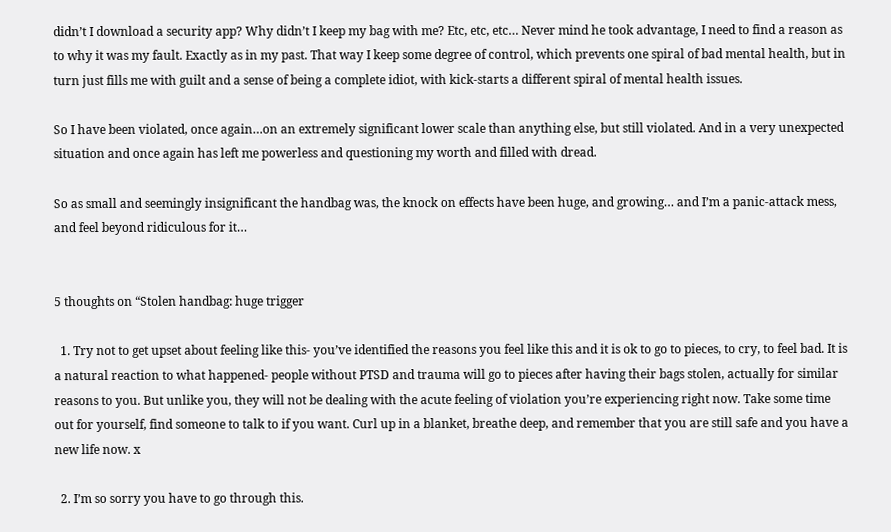didn’t I download a security app? Why didn’t I keep my bag with me? Etc, etc, etc… Never mind he took advantage, I need to find a reason as to why it was my fault. Exactly as in my past. That way I keep some degree of control, which prevents one spiral of bad mental health, but in turn just fills me with guilt and a sense of being a complete idiot, with kick-starts a different spiral of mental health issues.

So I have been violated, once again…on an extremely significant lower scale than anything else, but still violated. And in a very unexpected situation and once again has left me powerless and questioning my worth and filled with dread.

So as small and seemingly insignificant the handbag was, the knock on effects have been huge, and growing… and I’m a panic-attack mess, and feel beyond ridiculous for it…


5 thoughts on “Stolen handbag: huge trigger

  1. Try not to get upset about feeling like this- you’ve identified the reasons you feel like this and it is ok to go to pieces, to cry, to feel bad. It is a natural reaction to what happened- people without PTSD and trauma will go to pieces after having their bags stolen, actually for similar reasons to you. But unlike you, they will not be dealing with the acute feeling of violation you’re experiencing right now. Take some time out for yourself, find someone to talk to if you want. Curl up in a blanket, breathe deep, and remember that you are still safe and you have a new life now. x

  2. I’m so sorry you have to go through this.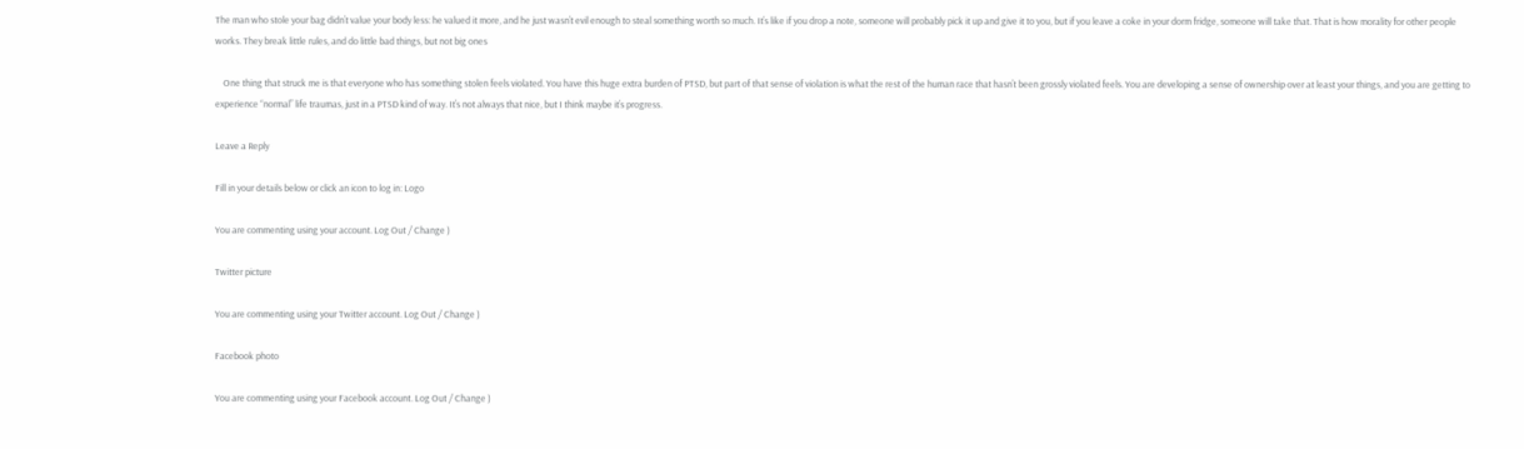The man who stole your bag didn’t value your body less: he valued it more, and he just wasn’t evil enough to steal something worth so much. It’s like if you drop a note, someone will probably pick it up and give it to you, but if you leave a coke in your dorm fridge, someone will take that. That is how morality for other people works. They break little rules, and do little bad things, but not big ones

    One thing that struck me is that everyone who has something stolen feels violated. You have this huge extra burden of PTSD, but part of that sense of violation is what the rest of the human race that hasn’t been grossly violated feels. You are developing a sense of ownership over at least your things, and you are getting to experience “normal” life traumas, just in a PTSD kind of way. It’s not always that nice, but I think maybe it’s progress.

Leave a Reply

Fill in your details below or click an icon to log in: Logo

You are commenting using your account. Log Out / Change )

Twitter picture

You are commenting using your Twitter account. Log Out / Change )

Facebook photo

You are commenting using your Facebook account. Log Out / Change )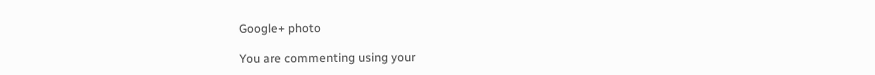Google+ photo

You are commenting using your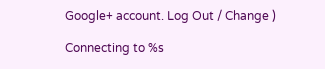Google+ account. Log Out / Change )

Connecting to %s